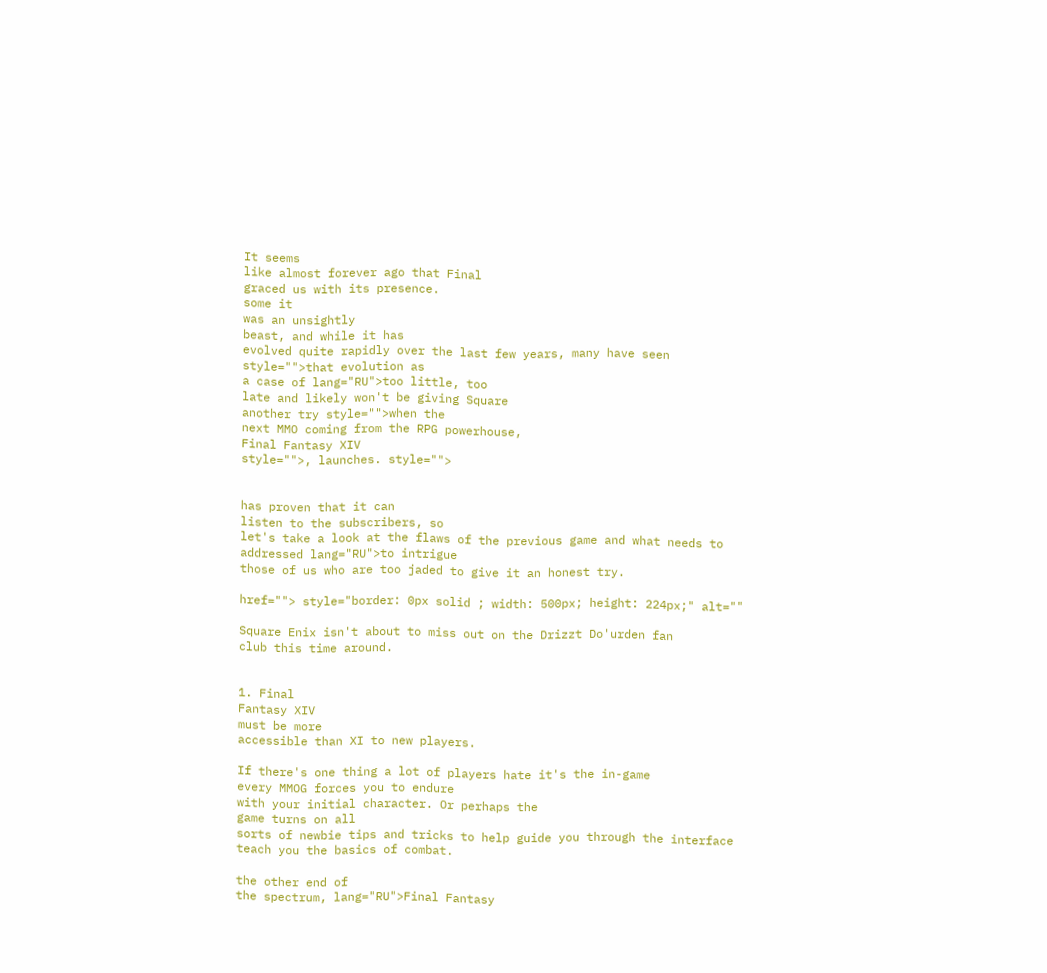It seems
like almost forever ago that Final
graced us with its presence.
some it
was an unsightly
beast, and while it has
evolved quite rapidly over the last few years, many have seen
style="">that evolution as
a case of lang="RU">too little, too
late and likely won't be giving Square
another try style="">when the
next MMO coming from the RPG powerhouse,
Final Fantasy XIV
style="">, launches. style="">


has proven that it can
listen to the subscribers, so
let's take a look at the flaws of the previous game and what needs to
addressed lang="RU">to intrigue
those of us who are too jaded to give it an honest try.

href=""> style="border: 0px solid ; width: 500px; height: 224px;" alt=""

Square Enix isn't about to miss out on the Drizzt Do'urden fan
club this time around.


1. Final
Fantasy XIV
must be more
accessible than XI to new players.

If there's one thing a lot of players hate it's the in-game
every MMOG forces you to endure
with your initial character. Or perhaps the
game turns on all
sorts of newbie tips and tricks to help guide you through the interface
teach you the basics of combat.

the other end of
the spectrum, lang="RU">Final Fantasy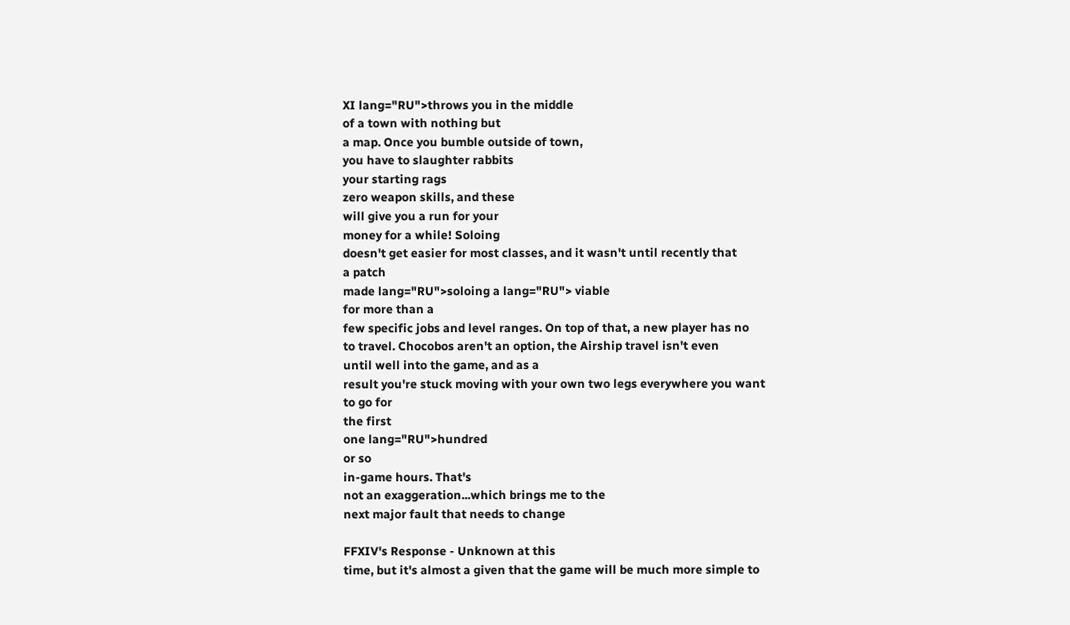XI lang="RU">throws you in the middle
of a town with nothing but
a map. Once you bumble outside of town,
you have to slaughter rabbits
your starting rags
zero weapon skills, and these
will give you a run for your
money for a while! Soloing
doesn't get easier for most classes, and it wasn't until recently that
a patch
made lang="RU">soloing a lang="RU"> viable
for more than a
few specific jobs and level ranges. On top of that, a new player has no
to travel. Chocobos aren't an option, the Airship travel isn't even
until well into the game, and as a
result you're stuck moving with your own two legs everywhere you want
to go for
the first
one lang="RU">hundred
or so
in-game hours. That's
not an exaggeration...which brings me to the
next major fault that needs to change

FFXIV's Response - Unknown at this
time, but it's almost a given that the game will be much more simple to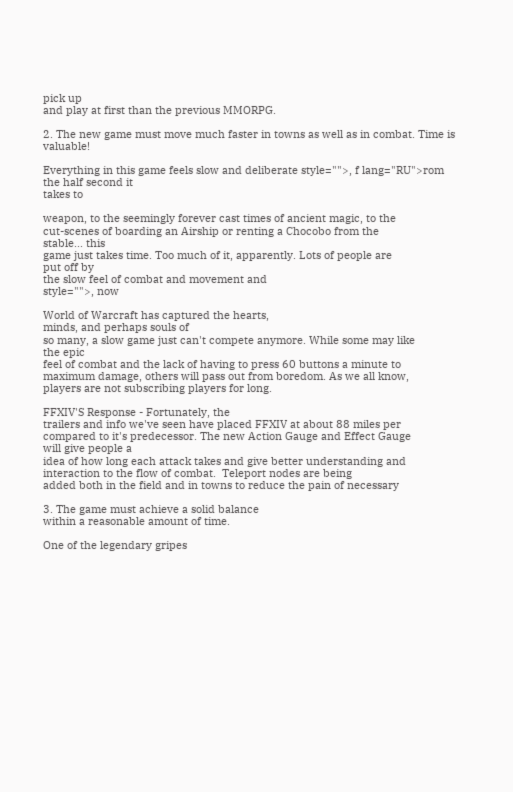pick up
and play at first than the previous MMORPG.

2. The new game must move much faster in towns as well as in combat. Time is valuable!

Everything in this game feels slow and deliberate style="">, f lang="RU">rom
the half second it
takes to

weapon, to the seemingly forever cast times of ancient magic, to the
cut-scenes of boarding an Airship or renting a Chocobo from the
stable... this
game just takes time. Too much of it, apparently. Lots of people are
put off by
the slow feel of combat and movement and
style="">, now

World of Warcraft has captured the hearts,
minds, and perhaps souls of
so many, a slow game just can't compete anymore. While some may like
the epic
feel of combat and the lack of having to press 60 buttons a minute to
maximum damage, others will pass out from boredom. As we all know,
players are not subscribing players for long.

FFXIV'S Response - Fortunately, the
trailers and info we've seen have placed FFXIV at about 88 miles per
compared to it's predecessor. The new Action Gauge and Effect Gauge
will give people a
idea of how long each attack takes and give better understanding and
interaction to the flow of combat.  Teleport nodes are being
added both in the field and in towns to reduce the pain of necessary

3. The game must achieve a solid balance
within a reasonable amount of time.

One of the legendary gripes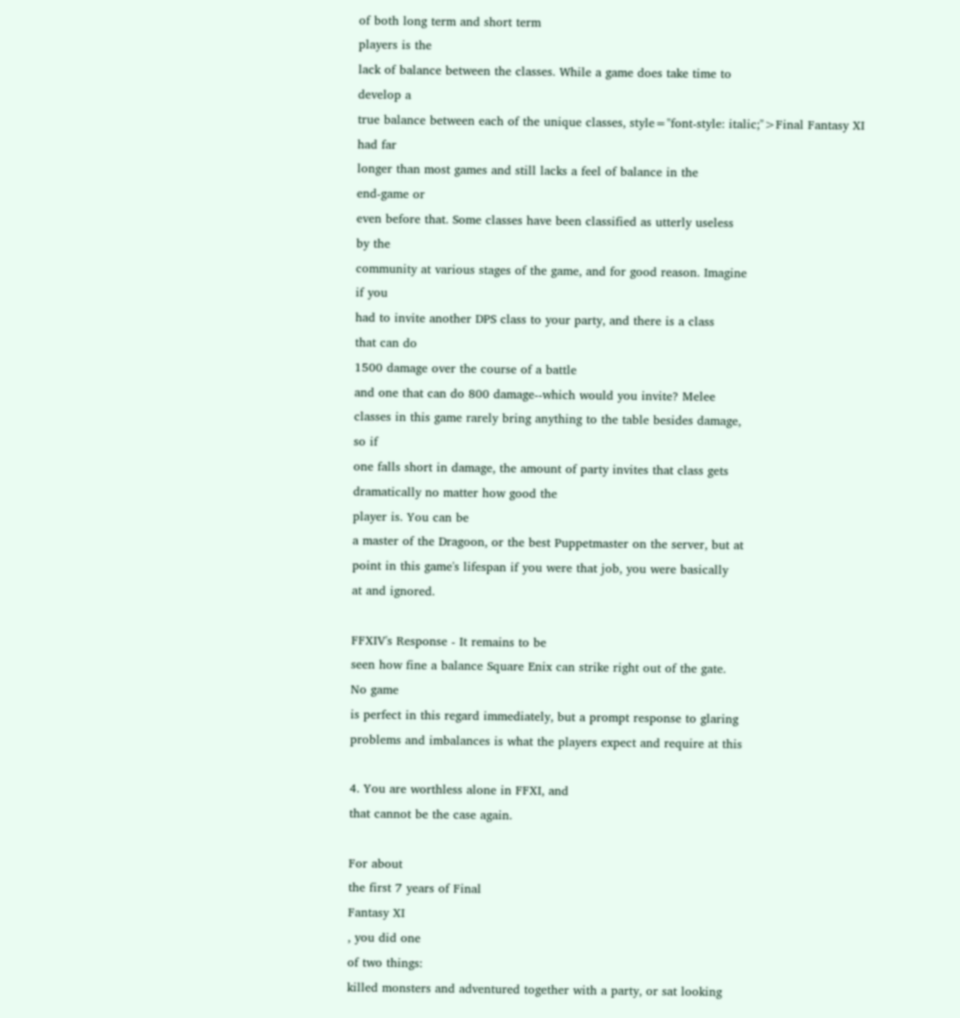of both long term and short term
players is the
lack of balance between the classes. While a game does take time to
develop a
true balance between each of the unique classes, style="font-style: italic;">Final Fantasy XI
had far
longer than most games and still lacks a feel of balance in the
end-game or
even before that. Some classes have been classified as utterly useless
by the
community at various stages of the game, and for good reason. Imagine
if you
had to invite another DPS class to your party, and there is a class
that can do
1500 damage over the course of a battle
and one that can do 800 damage--which would you invite? Melee
classes in this game rarely bring anything to the table besides damage,
so if
one falls short in damage, the amount of party invites that class gets
dramatically no matter how good the
player is. You can be
a master of the Dragoon, or the best Puppetmaster on the server, but at
point in this game's lifespan if you were that job, you were basically
at and ignored.

FFXIV's Response - It remains to be
seen how fine a balance Square Enix can strike right out of the gate.
No game
is perfect in this regard immediately, but a prompt response to glaring
problems and imbalances is what the players expect and require at this

4. You are worthless alone in FFXI, and
that cannot be the case again.

For about
the first 7 years of Final
Fantasy XI
, you did one
of two things:
killed monsters and adventured together with a party, or sat looking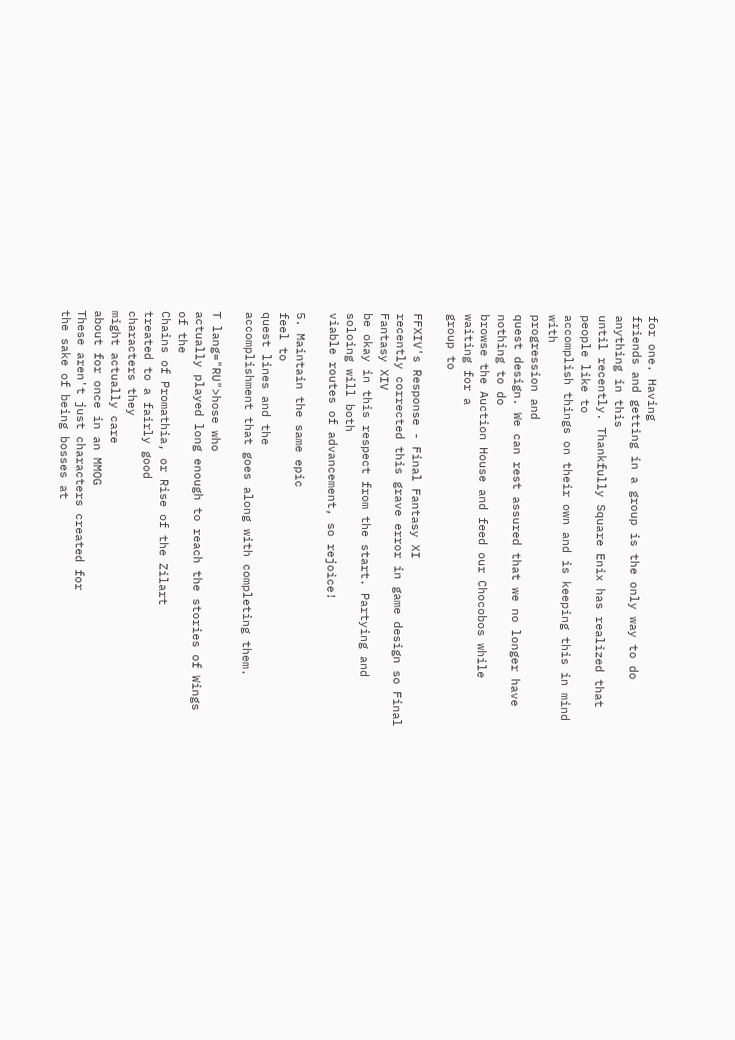for one. Having
friends and getting in a group is the only way to do anything in this
until recently. Thankfully Square Enix has realized that people like to
accomplish things on their own and is keeping this in mind with
progression and
quest design. We can rest assured that we no longer have nothing to do
browse the Auction House and feed our Chocobos while waiting for a
group to

FFXIV's Response - Final Fantasy XI
recently corrected this grave error in game design so Final Fantasy XIV
be okay in this respect from the start. Partying and soloing will both
viable routes of advancement, so rejoice!

5. Maintain the same epic
feel to
quest lines and the
accomplishment that goes along with completing them.

T lang="RU">hose who
actually played long enough to reach the stories of Wings of the
Chains of Promathia, or Rise of the Zilart
treated to a fairly good
characters they
might actually care
about for once in an MMOG
These aren't just characters created for
the sake of being bosses at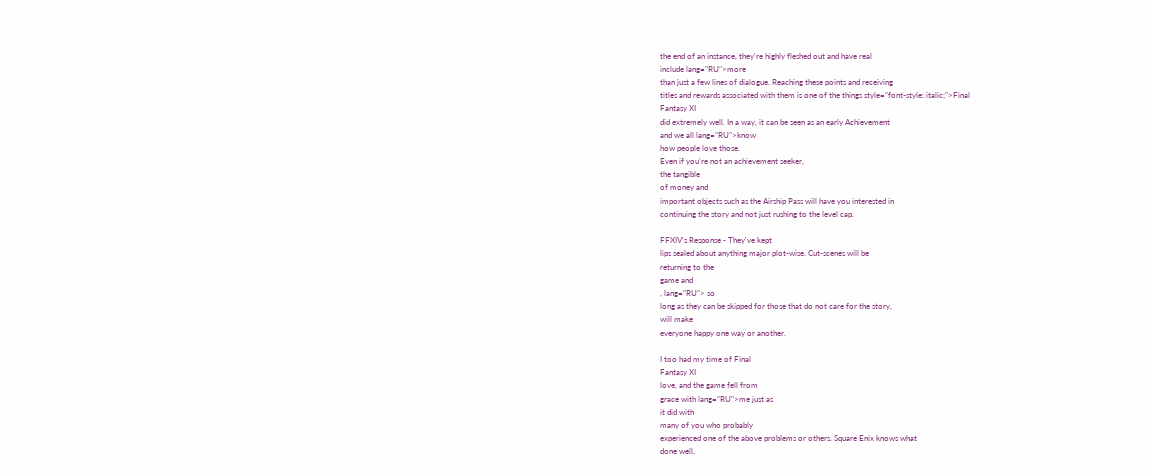the end of an instance, they're highly fleshed out and have real
include lang="RU">more
than just a few lines of dialogue. Reaching these points and receiving
titles and rewards associated with them is one of the things style="font-style: italic;">Final
Fantasy XI
did extremely well. In a way, it can be seen as an early Achievement
and we all lang="RU">know
how people love those.
Even if you're not an achievement seeker,
the tangible
of money and
important objects such as the Airship Pass will have you interested in
continuing the story and not just rushing to the level cap.

FFXIV's Response - They've kept
lips sealed about anything major plot-wise. Cut-scenes will be
returning to the
game and
, lang="RU"> so
long as they can be skipped for those that do not care for the story,
will make
everyone happy one way or another.

I too had my time of Final
Fantasy XI
love, and the game fell from
grace with lang="RU">me just as
it did with
many of you who probably
experienced one of the above problems or others. Square Enix knows what
done well,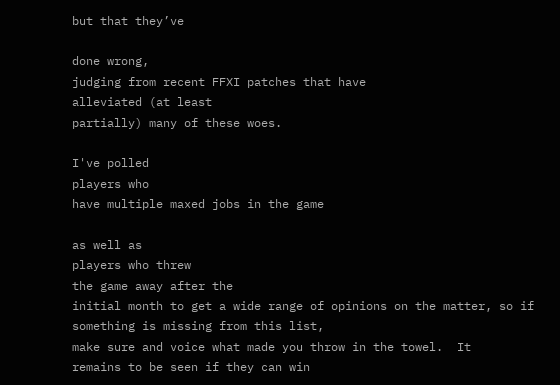but that they’ve

done wrong,
judging from recent FFXI patches that have
alleviated (at least
partially) many of these woes.

I've polled
players who
have multiple maxed jobs in the game

as well as
players who threw
the game away after the
initial month to get a wide range of opinions on the matter, so if
something is missing from this list,
make sure and voice what made you throw in the towel.  It
remains to be seen if they can win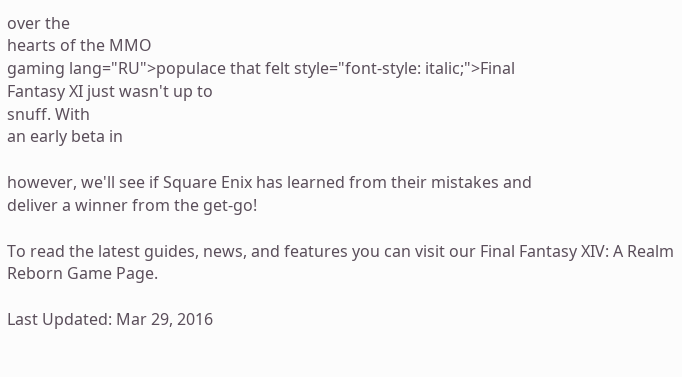over the
hearts of the MMO
gaming lang="RU">populace that felt style="font-style: italic;">Final
Fantasy XI just wasn't up to
snuff. With
an early beta in

however, we'll see if Square Enix has learned from their mistakes and
deliver a winner from the get-go!

To read the latest guides, news, and features you can visit our Final Fantasy XIV: A Realm Reborn Game Page.

Last Updated: Mar 29, 2016